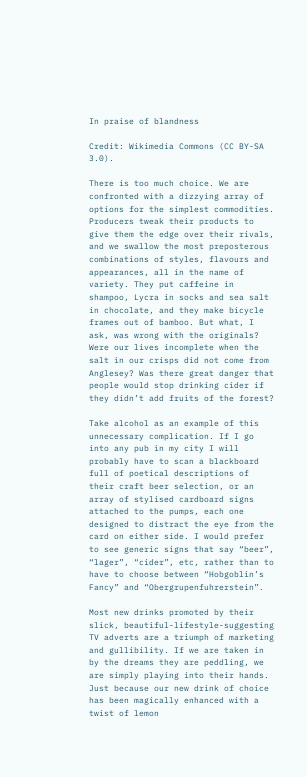In praise of blandness

Credit: Wikimedia Commons (CC BY-SA 3.0).

There is too much choice. We are confronted with a dizzying array of options for the simplest commodities. Producers tweak their products to give them the edge over their rivals, and we swallow the most preposterous combinations of styles, flavours and appearances, all in the name of variety. They put caffeine in shampoo, Lycra in socks and sea salt in chocolate, and they make bicycle frames out of bamboo. But what, I ask, was wrong with the originals? Were our lives incomplete when the salt in our crisps did not come from Anglesey? Was there great danger that people would stop drinking cider if they didn’t add fruits of the forest?

Take alcohol as an example of this unnecessary complication. If I go into any pub in my city I will probably have to scan a blackboard full of poetical descriptions of their craft beer selection, or an array of stylised cardboard signs attached to the pumps, each one designed to distract the eye from the card on either side. I would prefer to see generic signs that say “beer”, “lager”, “cider”, etc, rather than to have to choose between “Hobgoblin’s Fancy” and “Obergrupenfuhrerstein”.

Most new drinks promoted by their slick, beautiful-lifestyle-suggesting TV adverts are a triumph of marketing and gullibility. If we are taken in by the dreams they are peddling, we are simply playing into their hands. Just because our new drink of choice has been magically enhanced with a twist of lemon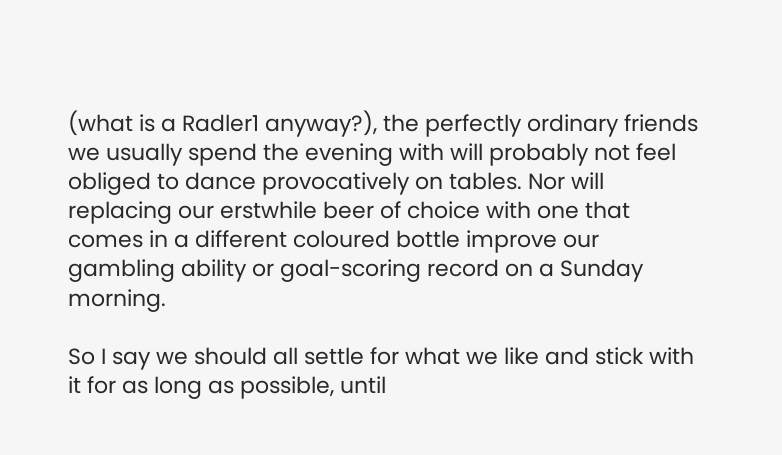(what is a Radler1 anyway?), the perfectly ordinary friends we usually spend the evening with will probably not feel obliged to dance provocatively on tables. Nor will replacing our erstwhile beer of choice with one that comes in a different coloured bottle improve our gambling ability or goal-scoring record on a Sunday morning.

So I say we should all settle for what we like and stick with it for as long as possible, until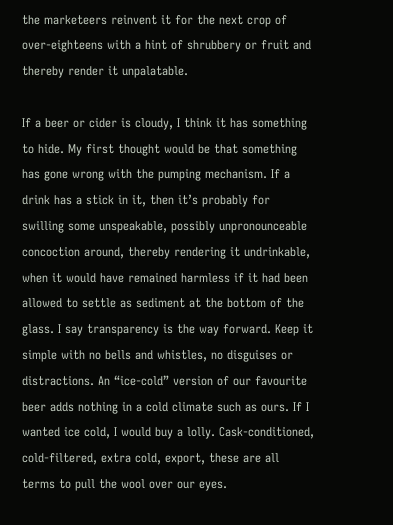the marketeers reinvent it for the next crop of over-eighteens with a hint of shrubbery or fruit and thereby render it unpalatable.

If a beer or cider is cloudy, I think it has something to hide. My first thought would be that something has gone wrong with the pumping mechanism. If a drink has a stick in it, then it’s probably for swilling some unspeakable, possibly unpronounceable concoction around, thereby rendering it undrinkable, when it would have remained harmless if it had been allowed to settle as sediment at the bottom of the glass. I say transparency is the way forward. Keep it simple with no bells and whistles, no disguises or distractions. An “ice-cold” version of our favourite beer adds nothing in a cold climate such as ours. If I wanted ice cold, I would buy a lolly. Cask-conditioned, cold-filtered, extra cold, export, these are all terms to pull the wool over our eyes.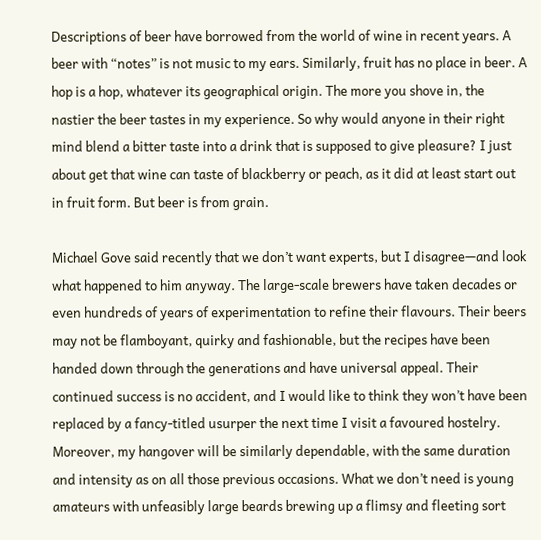Descriptions of beer have borrowed from the world of wine in recent years. A beer with “notes” is not music to my ears. Similarly, fruit has no place in beer. A hop is a hop, whatever its geographical origin. The more you shove in, the nastier the beer tastes in my experience. So why would anyone in their right mind blend a bitter taste into a drink that is supposed to give pleasure? I just about get that wine can taste of blackberry or peach, as it did at least start out in fruit form. But beer is from grain.

Michael Gove said recently that we don’t want experts, but I disagree—and look what happened to him anyway. The large-scale brewers have taken decades or even hundreds of years of experimentation to refine their flavours. Their beers may not be flamboyant, quirky and fashionable, but the recipes have been handed down through the generations and have universal appeal. Their continued success is no accident, and I would like to think they won’t have been replaced by a fancy-titled usurper the next time I visit a favoured hostelry. Moreover, my hangover will be similarly dependable, with the same duration and intensity as on all those previous occasions. What we don’t need is young amateurs with unfeasibly large beards brewing up a flimsy and fleeting sort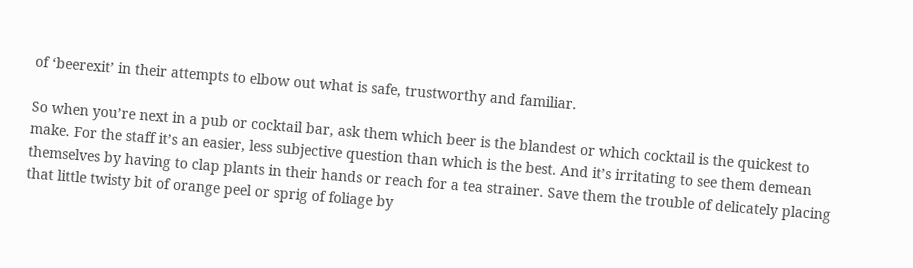of ‘beerexit’ in their attempts to elbow out what is safe, trustworthy and familiar.

So when you’re next in a pub or cocktail bar, ask them which beer is the blandest or which cocktail is the quickest to make. For the staff it’s an easier, less subjective question than which is the best. And it’s irritating to see them demean themselves by having to clap plants in their hands or reach for a tea strainer. Save them the trouble of delicately placing that little twisty bit of orange peel or sprig of foliage by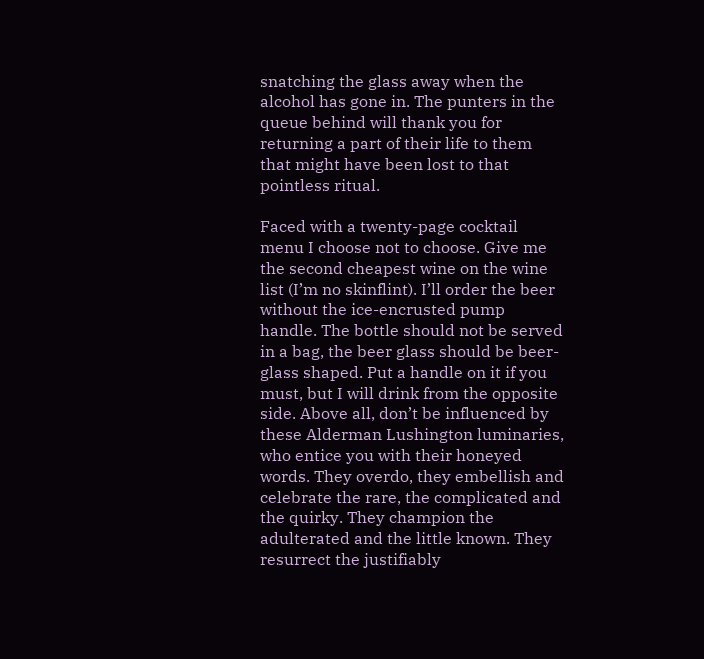snatching the glass away when the alcohol has gone in. The punters in the queue behind will thank you for returning a part of their life to them that might have been lost to that pointless ritual.

Faced with a twenty-page cocktail menu I choose not to choose. Give me the second cheapest wine on the wine list (I’m no skinflint). I’ll order the beer without the ice-encrusted pump handle. The bottle should not be served in a bag, the beer glass should be beer-glass shaped. Put a handle on it if you must, but I will drink from the opposite side. Above all, don’t be influenced by these Alderman Lushington luminaries, who entice you with their honeyed words. They overdo, they embellish and celebrate the rare, the complicated and the quirky. They champion the adulterated and the little known. They resurrect the justifiably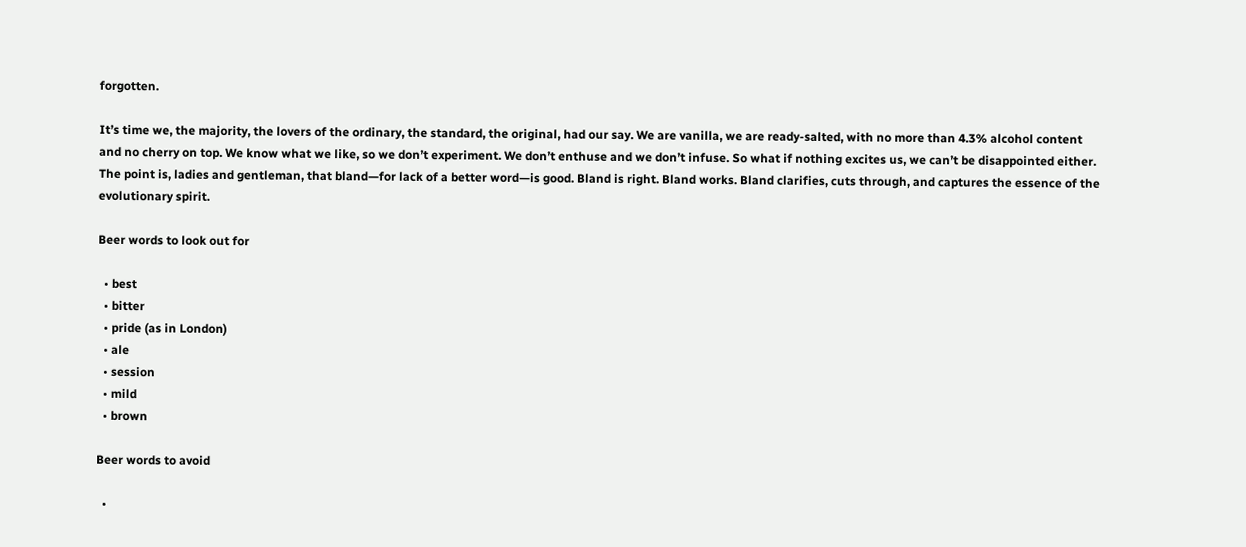forgotten.

It’s time we, the majority, the lovers of the ordinary, the standard, the original, had our say. We are vanilla, we are ready-salted, with no more than 4.3% alcohol content and no cherry on top. We know what we like, so we don’t experiment. We don’t enthuse and we don’t infuse. So what if nothing excites us, we can’t be disappointed either. The point is, ladies and gentleman, that bland—for lack of a better word—is good. Bland is right. Bland works. Bland clarifies, cuts through, and captures the essence of the evolutionary spirit.

Beer words to look out for

  • best
  • bitter
  • pride (as in London)
  • ale
  • session
  • mild
  • brown

Beer words to avoid

  •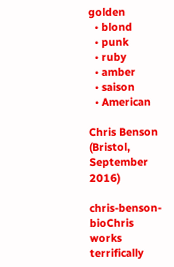golden
  • blond
  • punk
  • ruby
  • amber
  • saison
  • American

Chris Benson (Bristol, September 2016)

chris-benson-bioChris works terrifically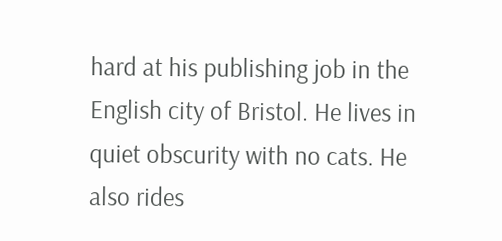hard at his publishing job in the English city of Bristol. He lives in quiet obscurity with no cats. He also rides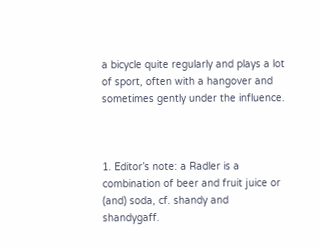a bicycle quite regularly and plays a lot of sport, often with a hangover and sometimes gently under the influence.



1. Editor’s note: a Radler is a combination of beer and fruit juice or (and) soda, cf. shandy and shandygaff.